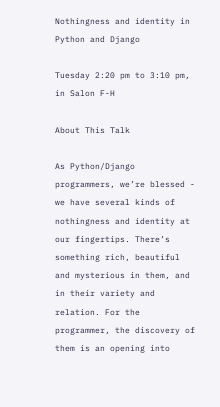Nothingness and identity in Python and Django

Tuesday 2:20 pm to 3:10 pm, in Salon F-H

About This Talk

As Python/Django programmers, we’re blessed - we have several kinds of nothingness and identity at our fingertips. There’s something rich, beautiful and mysterious in them, and in their variety and relation. For the programmer, the discovery of them is an opening into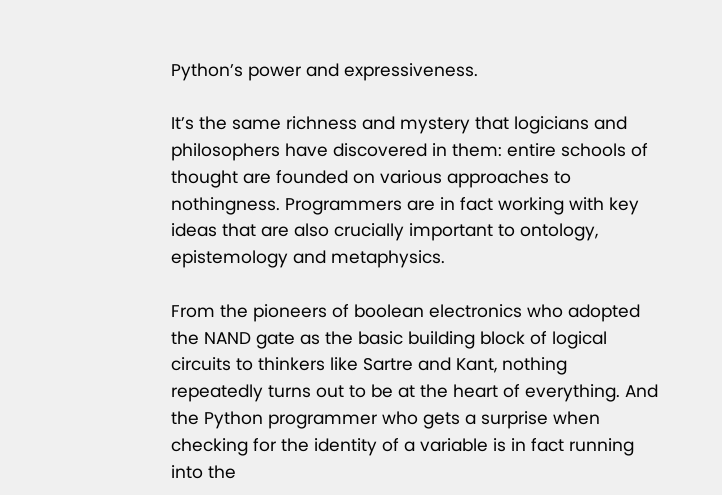Python’s power and expressiveness.

It’s the same richness and mystery that logicians and philosophers have discovered in them: entire schools of thought are founded on various approaches to nothingness. Programmers are in fact working with key ideas that are also crucially important to ontology, epistemology and metaphysics.

From the pioneers of boolean electronics who adopted the NAND gate as the basic building block of logical circuits to thinkers like Sartre and Kant, nothing repeatedly turns out to be at the heart of everything. And the Python programmer who gets a surprise when checking for the identity of a variable is in fact running into the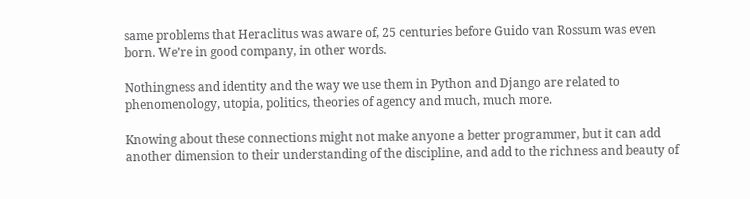same problems that Heraclitus was aware of, 25 centuries before Guido van Rossum was even born. We’re in good company, in other words.

Nothingness and identity and the way we use them in Python and Django are related to phenomenology, utopia, politics, theories of agency and much, much more.

Knowing about these connections might not make anyone a better programmer, but it can add another dimension to their understanding of the discipline, and add to the richness and beauty of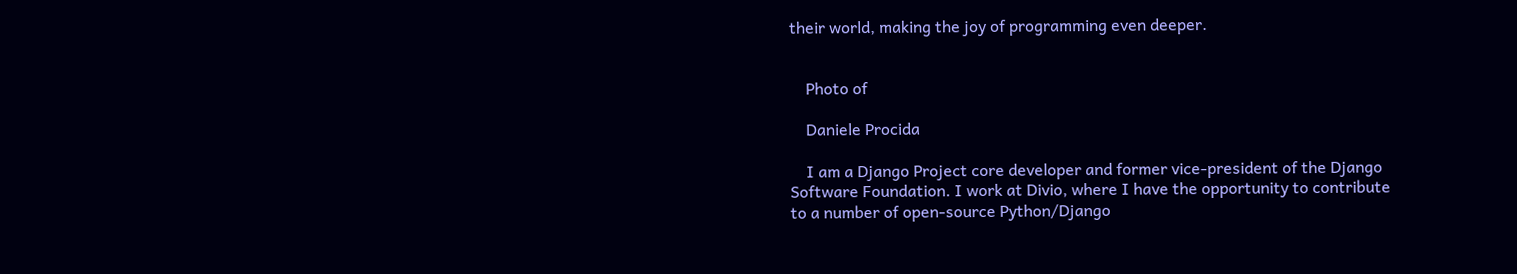their world, making the joy of programming even deeper.


    Photo of

    Daniele Procida

    I am a Django Project core developer and former vice-president of the Django Software Foundation. I work at Divio, where I have the opportunity to contribute to a number of open-source Python/Django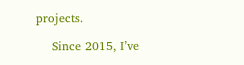projects.

    Since 2015, I’ve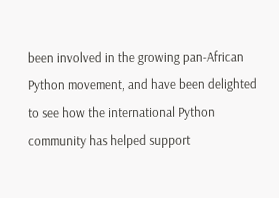been involved in the growing pan-African Python movement, and have been delighted to see how the international Python community has helped support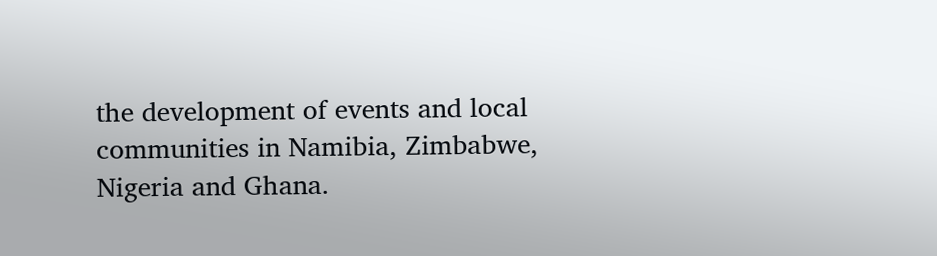the development of events and local communities in Namibia, Zimbabwe, Nigeria and Ghana.